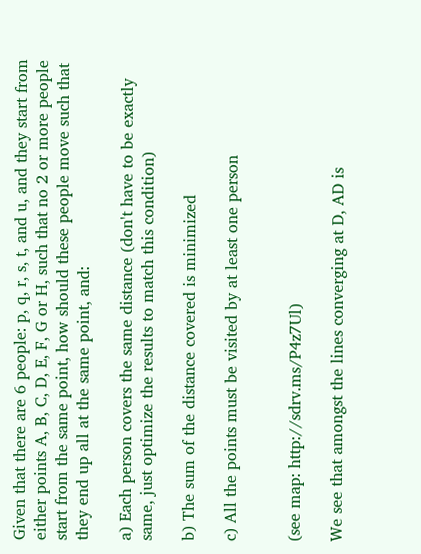Given that there are 6 people: p, q, r, s, t, and u, and they start from either points A, B, C, D, E, F, G or H, such that no 2 or more people start from the same point, how should these people move such that they end up all at the same point, and:

a) Each person covers the same distance (don't have to be exactly same, just optimize the results to match this condition)

b) The sum of the distance covered is minimized

c) All the points must be visited by at least one person


(see map: http://sdrv.ms/P4z7Ul)

We see that amongst the lines converging at D, AD is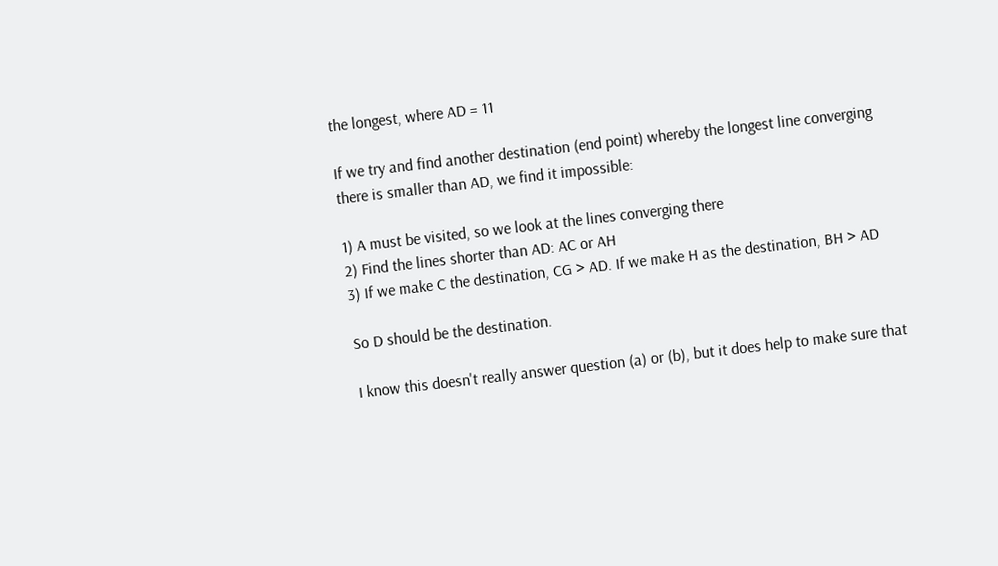the longest, where AD = 11

If we try and find another destination (end point) whereby the longest line converging there is smaller than AD, we find it impossible:

1) A must be visited, so we look at the lines converging there
2) Find the lines shorter than AD: AC or AH
3) If we make C the destination, CG > AD. If we make H as the destination, BH > AD

So D should be the destination.

I know this doesn't really answer question (a) or (b), but it does help to make sure that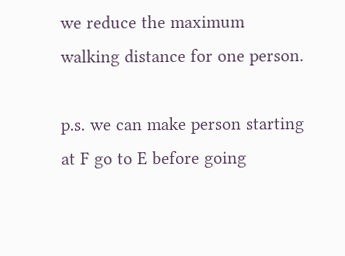we reduce the maximum walking distance for one person.

p.s. we can make person starting at F go to E before going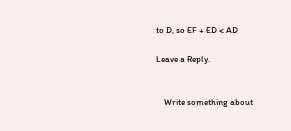to D, so EF + ED < AD

Leave a Reply.


    Write something about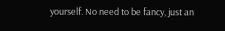yourself. No need to be fancy, just an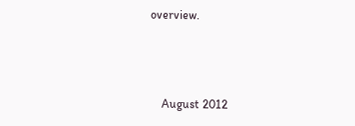overview.



    August 2012